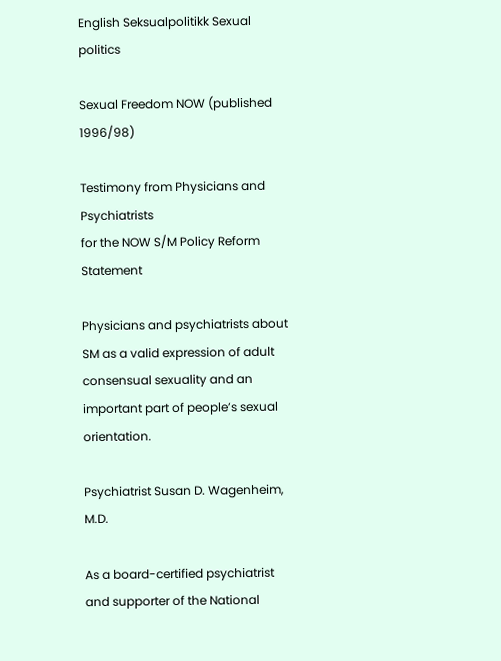English Seksualpolitikk Sexual politics

Sexual Freedom NOW (published 1996/98)

Testimony from Physicians and Psychiatrists
for the NOW S/M Policy Reform Statement

Physicians and psychiatrists about SM as a valid expression of adult consensual sexuality and an important part of people’s sexual orientation.

Psychiatrist Susan D. Wagenheim, M.D.

As a board-certified psychiatrist and supporter of the National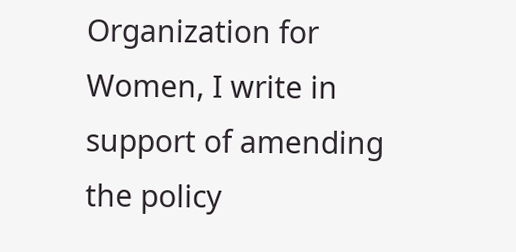Organization for Women, I write in support of amending the policy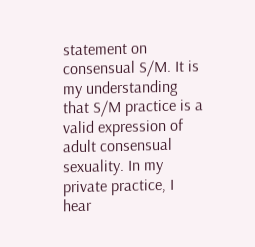statement on consensual S/M. It is my understanding that S/M practice is a valid expression of adult consensual sexuality. In my private practice, I hear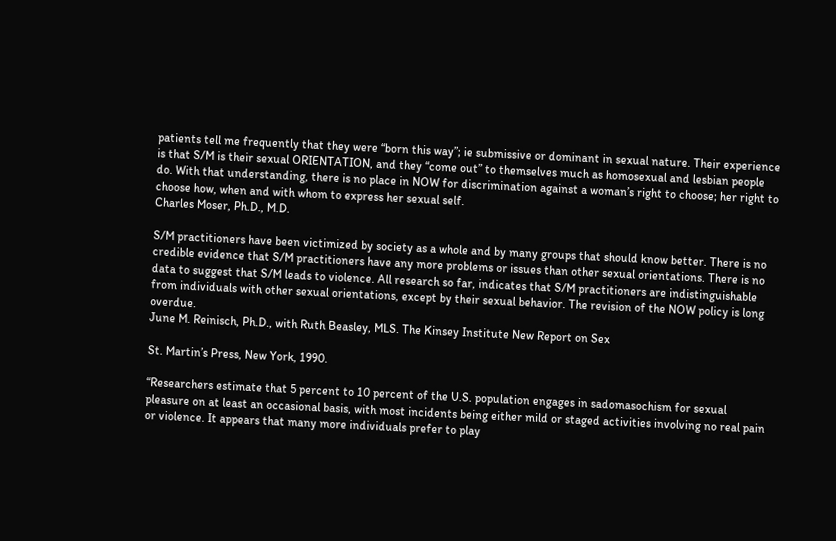patients tell me frequently that they were “born this way”; ie submissive or dominant in sexual nature. Their experience is that S/M is their sexual ORIENTATION, and they “come out” to themselves much as homosexual and lesbian people do. With that understanding, there is no place in NOW for discrimination against a woman’s right to choose; her right to choose how, when and with whom to express her sexual self.
Charles Moser, Ph.D., M.D.

S/M practitioners have been victimized by society as a whole and by many groups that should know better. There is no credible evidence that S/M practitioners have any more problems or issues than other sexual orientations. There is no data to suggest that S/M leads to violence. All research so far, indicates that S/M practitioners are indistinguishable from individuals with other sexual orientations, except by their sexual behavior. The revision of the NOW policy is long overdue.
June M. Reinisch, Ph.D., with Ruth Beasley, MLS. The Kinsey Institute New Report on Sex

St. Martin’s Press, New York, 1990.

“Researchers estimate that 5 percent to 10 percent of the U.S. population engages in sadomasochism for sexual pleasure on at least an occasional basis, with most incidents being either mild or staged activities involving no real pain or violence. It appears that many more individuals prefer to play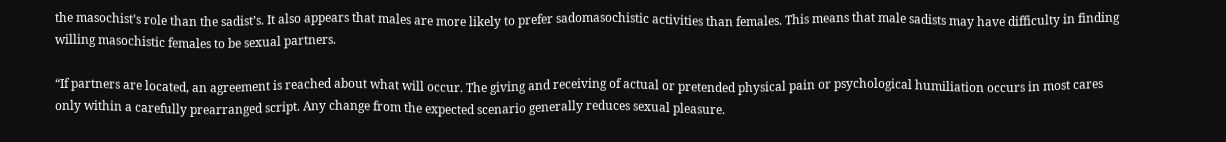the masochist’s role than the sadist’s. It also appears that males are more likely to prefer sadomasochistic activities than females. This means that male sadists may have difficulty in finding willing masochistic females to be sexual partners.

“If partners are located, an agreement is reached about what will occur. The giving and receiving of actual or pretended physical pain or psychological humiliation occurs in most cares only within a carefully prearranged script. Any change from the expected scenario generally reduces sexual pleasure.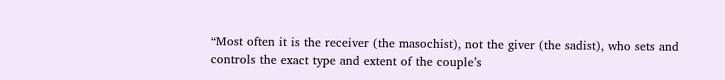“Most often it is the receiver (the masochist), not the giver (the sadist), who sets and controls the exact type and extent of the couple’s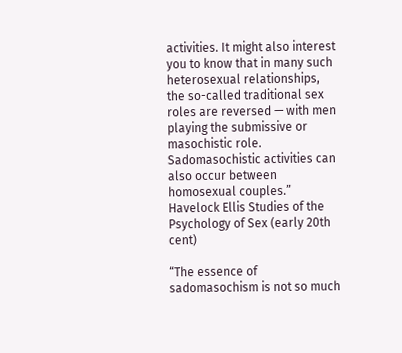activities. It might also interest you to know that in many such heterosexual relationships, the so-called traditional sex roles are reversed — with men playing the submissive or masochistic role. Sadomasochistic activities can also occur between homosexual couples.”
Havelock Ellis Studies of the Psychology of Sex (early 20th cent)

“The essence of sadomasochism is not so much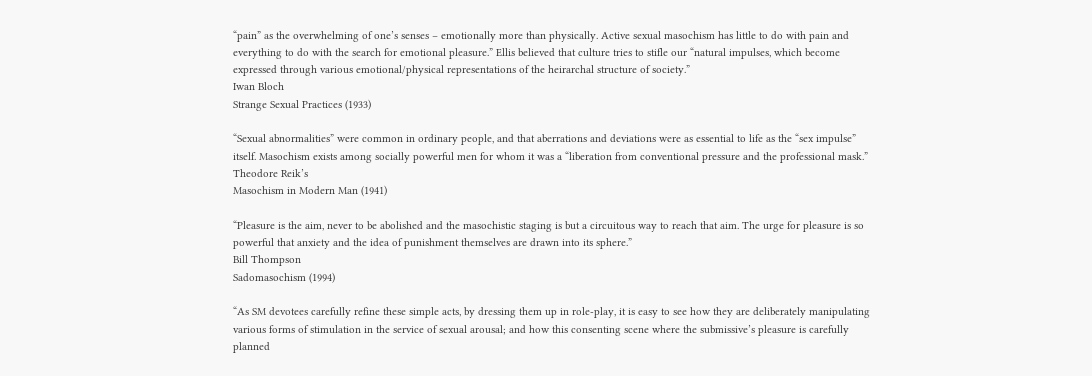“pain” as the overwhelming of one’s senses – emotionally more than physically. Active sexual masochism has little to do with pain and everything to do with the search for emotional pleasure.” Ellis believed that culture tries to stifle our “natural impulses, which become expressed through various emotional/physical representations of the heirarchal structure of society.”
Iwan Bloch
Strange Sexual Practices (1933)

“Sexual abnormalities” were common in ordinary people, and that aberrations and deviations were as essential to life as the “sex impulse” itself. Masochism exists among socially powerful men for whom it was a “liberation from conventional pressure and the professional mask.”
Theodore Reik’s
Masochism in Modern Man (1941)

“Pleasure is the aim, never to be abolished and the masochistic staging is but a circuitous way to reach that aim. The urge for pleasure is so powerful that anxiety and the idea of punishment themselves are drawn into its sphere.”
Bill Thompson
Sadomasochism (1994)

“As SM devotees carefully refine these simple acts, by dressing them up in role-play, it is easy to see how they are deliberately manipulating various forms of stimulation in the service of sexual arousal; and how this consenting scene where the submissive’s pleasure is carefully planned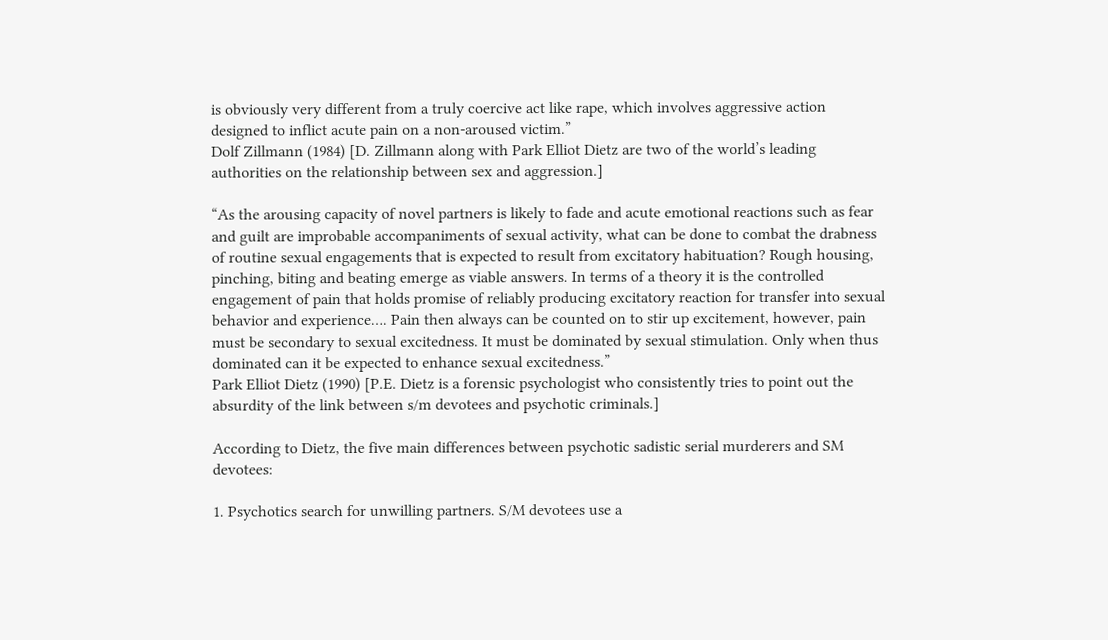is obviously very different from a truly coercive act like rape, which involves aggressive action designed to inflict acute pain on a non-aroused victim.”
Dolf Zillmann (1984) [D. Zillmann along with Park Elliot Dietz are two of the world’s leading authorities on the relationship between sex and aggression.]

“As the arousing capacity of novel partners is likely to fade and acute emotional reactions such as fear and guilt are improbable accompaniments of sexual activity, what can be done to combat the drabness of routine sexual engagements that is expected to result from excitatory habituation? Rough housing, pinching, biting and beating emerge as viable answers. In terms of a theory it is the controlled engagement of pain that holds promise of reliably producing excitatory reaction for transfer into sexual behavior and experience…. Pain then always can be counted on to stir up excitement, however, pain must be secondary to sexual excitedness. It must be dominated by sexual stimulation. Only when thus dominated can it be expected to enhance sexual excitedness.”
Park Elliot Dietz (1990) [P.E. Dietz is a forensic psychologist who consistently tries to point out the absurdity of the link between s/m devotees and psychotic criminals.]

According to Dietz, the five main differences between psychotic sadistic serial murderers and SM devotees:

1. Psychotics search for unwilling partners. S/M devotees use a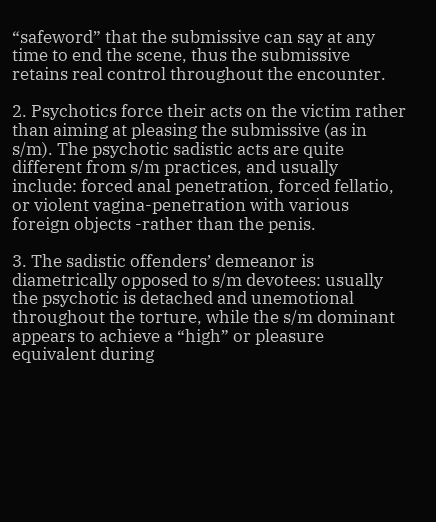“safeword” that the submissive can say at any time to end the scene, thus the submissive retains real control throughout the encounter.

2. Psychotics force their acts on the victim rather than aiming at pleasing the submissive (as in s/m). The psychotic sadistic acts are quite different from s/m practices, and usually include: forced anal penetration, forced fellatio, or violent vagina-penetration with various foreign objects -rather than the penis.

3. The sadistic offenders’ demeanor is diametrically opposed to s/m devotees: usually the psychotic is detached and unemotional throughout the torture, while the s/m dominant appears to achieve a “high” or pleasure equivalent during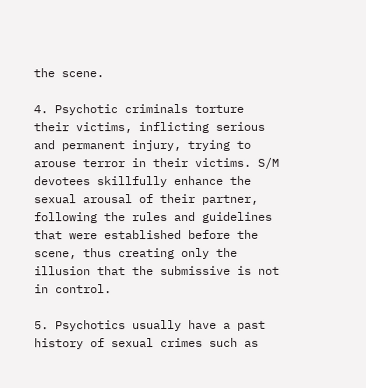the scene.

4. Psychotic criminals torture their victims, inflicting serious and permanent injury, trying to arouse terror in their victims. S/M devotees skillfully enhance the sexual arousal of their partner, following the rules and guidelines that were established before the scene, thus creating only the illusion that the submissive is not in control.

5. Psychotics usually have a past history of sexual crimes such as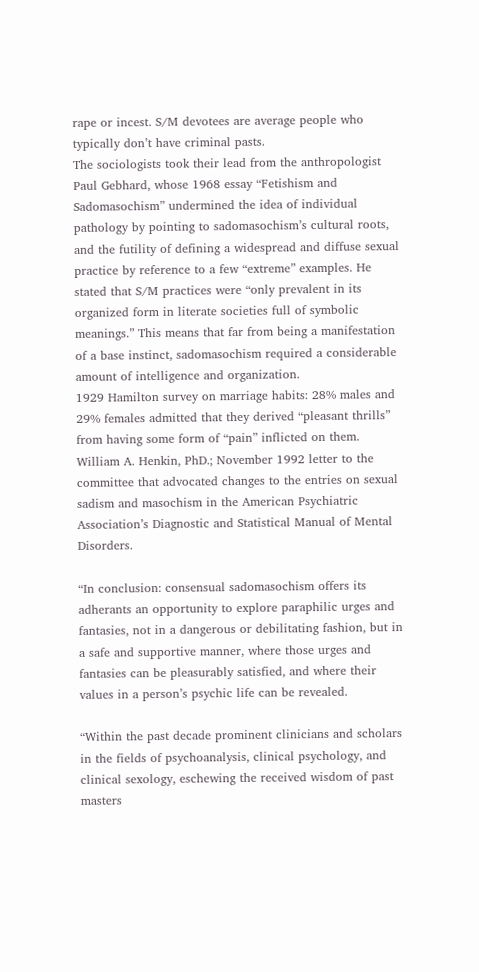rape or incest. S/M devotees are average people who typically don’t have criminal pasts.
The sociologists took their lead from the anthropologist Paul Gebhard, whose 1968 essay “Fetishism and Sadomasochism” undermined the idea of individual pathology by pointing to sadomasochism’s cultural roots, and the futility of defining a widespread and diffuse sexual practice by reference to a few “extreme” examples. He stated that S/M practices were “only prevalent in its organized form in literate societies full of symbolic meanings.” This means that far from being a manifestation of a base instinct, sadomasochism required a considerable amount of intelligence and organization.
1929 Hamilton survey on marriage habits: 28% males and 29% females admitted that they derived “pleasant thrills” from having some form of “pain” inflicted on them.
William A. Henkin, PhD.; November 1992 letter to the committee that advocated changes to the entries on sexual sadism and masochism in the American Psychiatric Association’s Diagnostic and Statistical Manual of Mental Disorders.

“In conclusion: consensual sadomasochism offers its adherants an opportunity to explore paraphilic urges and fantasies, not in a dangerous or debilitating fashion, but in a safe and supportive manner, where those urges and fantasies can be pleasurably satisfied, and where their values in a person’s psychic life can be revealed.

“Within the past decade prominent clinicians and scholars in the fields of psychoanalysis, clinical psychology, and clinical sexology, eschewing the received wisdom of past masters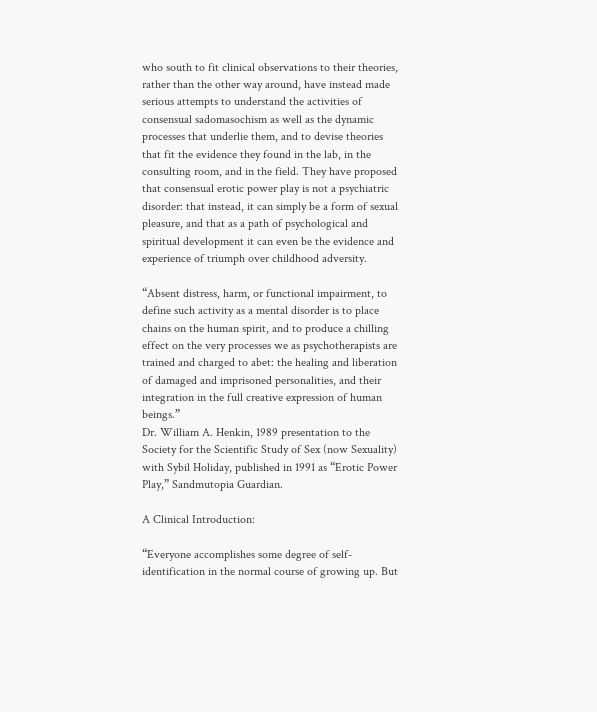who south to fit clinical observations to their theories, rather than the other way around, have instead made serious attempts to understand the activities of consensual sadomasochism as well as the dynamic processes that underlie them, and to devise theories that fit the evidence they found in the lab, in the consulting room, and in the field. They have proposed that consensual erotic power play is not a psychiatric disorder: that instead, it can simply be a form of sexual pleasure, and that as a path of psychological and spiritual development it can even be the evidence and experience of triumph over childhood adversity.

“Absent distress, harm, or functional impairment, to define such activity as a mental disorder is to place chains on the human spirit, and to produce a chilling effect on the very processes we as psychotherapists are trained and charged to abet: the healing and liberation of damaged and imprisoned personalities, and their integration in the full creative expression of human beings.”
Dr. William A. Henkin, 1989 presentation to the Society for the Scientific Study of Sex (now Sexuality) with Sybil Holiday, published in 1991 as “Erotic Power Play,” Sandmutopia Guardian.

A Clinical Introduction:

“Everyone accomplishes some degree of self-identification in the normal course of growing up. But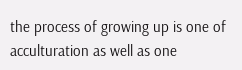the process of growing up is one of acculturation as well as one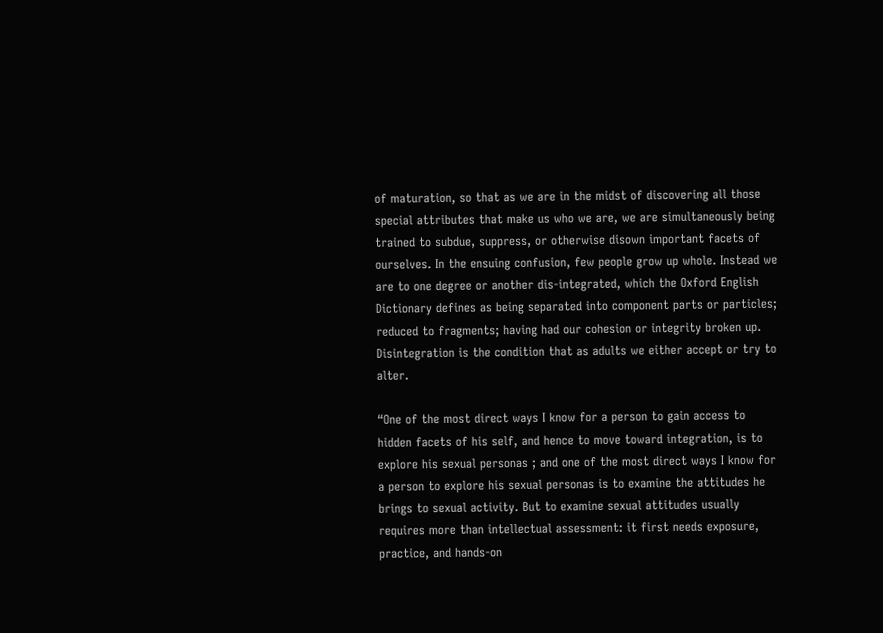of maturation, so that as we are in the midst of discovering all those special attributes that make us who we are, we are simultaneously being trained to subdue, suppress, or otherwise disown important facets of ourselves. In the ensuing confusion, few people grow up whole. Instead we are to one degree or another dis-integrated, which the Oxford English Dictionary defines as being separated into component parts or particles; reduced to fragments; having had our cohesion or integrity broken up. Disintegration is the condition that as adults we either accept or try to alter.

“One of the most direct ways I know for a person to gain access to hidden facets of his self, and hence to move toward integration, is to explore his sexual personas ; and one of the most direct ways I know for a person to explore his sexual personas is to examine the attitudes he brings to sexual activity. But to examine sexual attitudes usually requires more than intellectual assessment: it first needs exposure, practice, and hands-on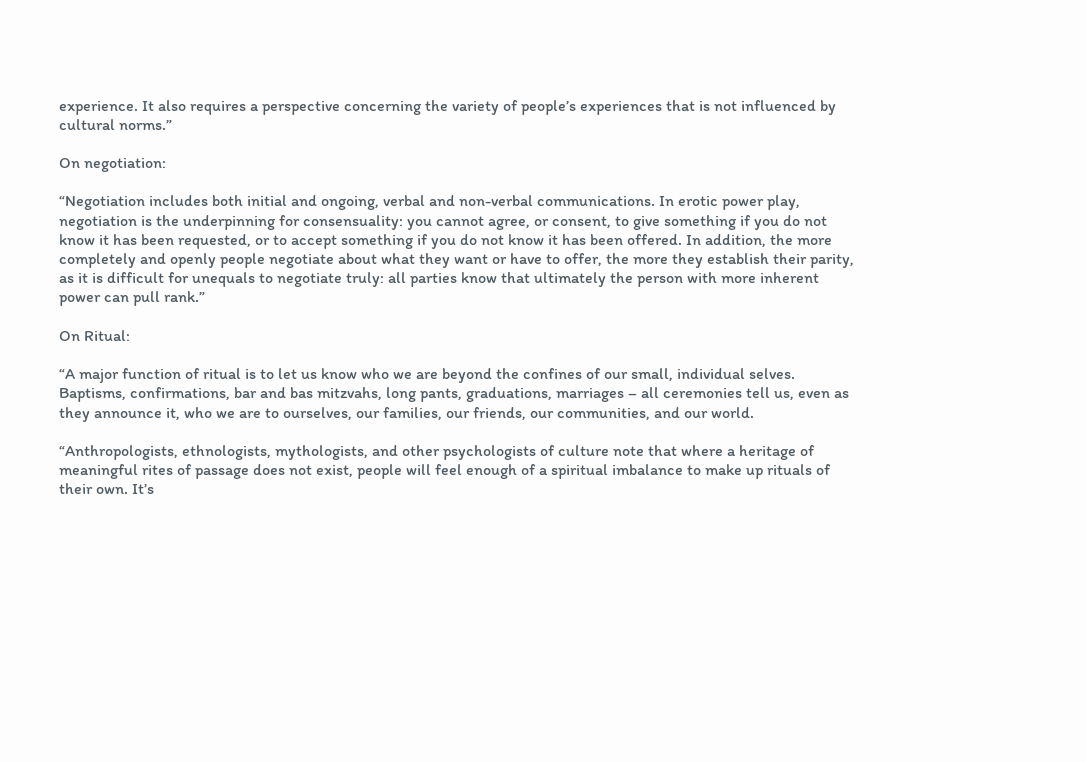experience. It also requires a perspective concerning the variety of people’s experiences that is not influenced by cultural norms.”

On negotiation:

“Negotiation includes both initial and ongoing, verbal and non-verbal communications. In erotic power play, negotiation is the underpinning for consensuality: you cannot agree, or consent, to give something if you do not know it has been requested, or to accept something if you do not know it has been offered. In addition, the more completely and openly people negotiate about what they want or have to offer, the more they establish their parity, as it is difficult for unequals to negotiate truly: all parties know that ultimately the person with more inherent power can pull rank.”

On Ritual:

“A major function of ritual is to let us know who we are beyond the confines of our small, individual selves. Baptisms, confirmations, bar and bas mitzvahs, long pants, graduations, marriages – all ceremonies tell us, even as they announce it, who we are to ourselves, our families, our friends, our communities, and our world.

“Anthropologists, ethnologists, mythologists, and other psychologists of culture note that where a heritage of meaningful rites of passage does not exist, people will feel enough of a spiritual imbalance to make up rituals of their own. It’s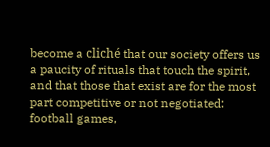become a cliché that our society offers us a paucity of rituals that touch the spirit, and that those that exist are for the most part competitive or not negotiated: football games,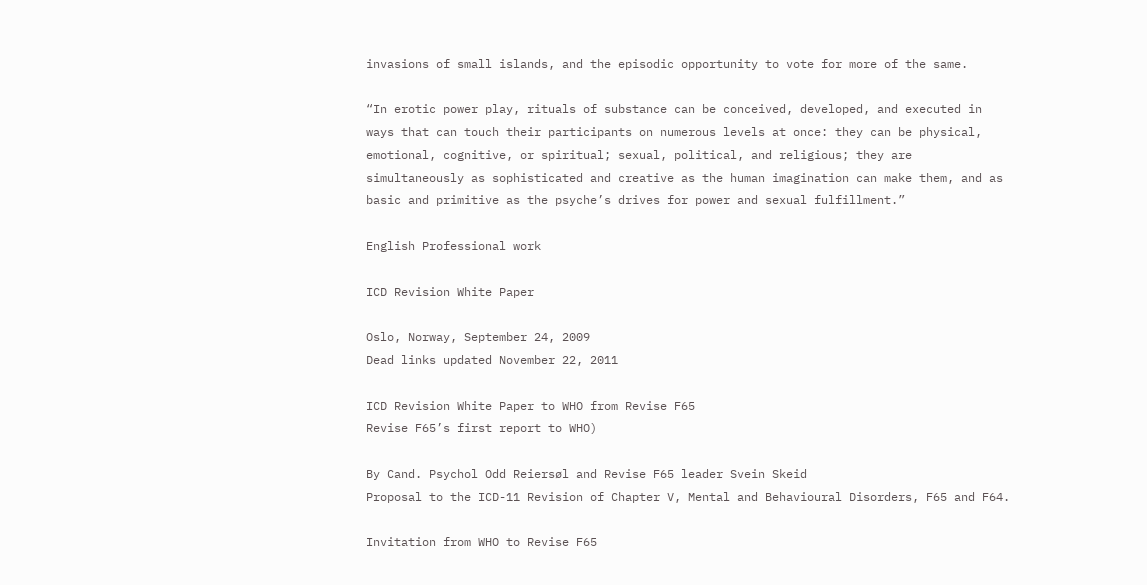invasions of small islands, and the episodic opportunity to vote for more of the same.

“In erotic power play, rituals of substance can be conceived, developed, and executed in ways that can touch their participants on numerous levels at once: they can be physical, emotional, cognitive, or spiritual; sexual, political, and religious; they are simultaneously as sophisticated and creative as the human imagination can make them, and as basic and primitive as the psyche’s drives for power and sexual fulfillment.”

English Professional work

ICD Revision White Paper

Oslo, Norway, September 24, 2009
Dead links updated November 22, 2011

ICD Revision White Paper to WHO from Revise F65
Revise F65’s first report to WHO)

By Cand. Psychol Odd Reiersøl and Revise F65 leader Svein Skeid
Proposal to the ICD-11 Revision of Chapter V, Mental and Behavioural Disorders, F65 and F64.

Invitation from WHO to Revise F65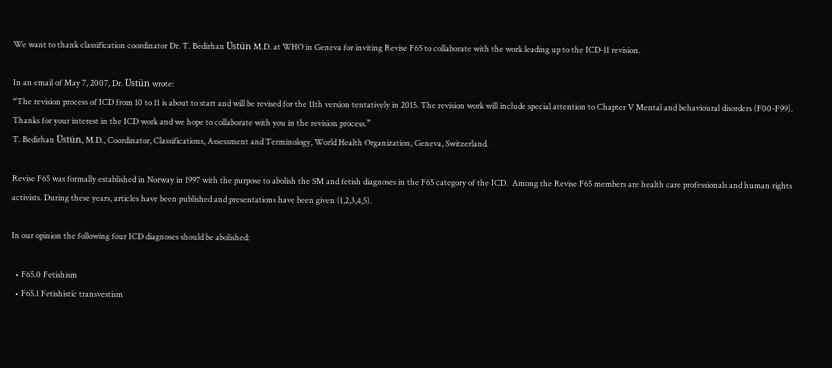We want to thank classification coordinator Dr. T. Bedirhan Üstün M.D. at WHO in Geneva for inviting Revise F65 to collaborate with the work leading up to the ICD-11 revision.

In an email of May 7, 2007, Dr. Üstün wrote:
“The revision process of ICD from 10 to 11 is about to start and will be revised for the 11th version tentatively in 2015. The revision work will include special attention to Chapter V Mental and behavioural disorders (F00-F99). Thanks for your interest in the ICD work and we hope to collaborate with you in the revision process.”
T. Bedirhan Üstün, M.D., Coordinator, Classifications, Assessment and Terminology, World Health Organization, Geneva, Switzerland.

Revise F65 was formally established in Norway in 1997 with the purpose to abolish the SM and fetish diagnoses in the F65 category of the ICD.  Among the Revise F65 members are health care professionals and human rights activists. During these years, articles have been published and presentations have been given (1,2,3,4,5).

In our opinion the following four ICD diagnoses should be abolished:

  • F65.0 Fetishism
  • F65.1 Fetishistic transvestism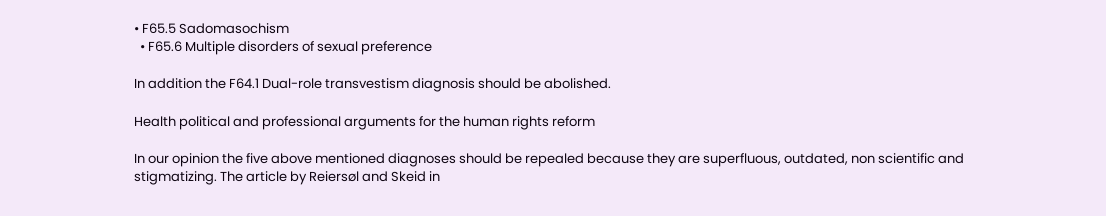• F65.5 Sadomasochism
  • F65.6 Multiple disorders of sexual preference

In addition the F64.1 Dual-role transvestism diagnosis should be abolished.

Health political and professional arguments for the human rights reform

In our opinion the five above mentioned diagnoses should be repealed because they are superfluous, outdated, non scientific and stigmatizing. The article by Reiersøl and Skeid in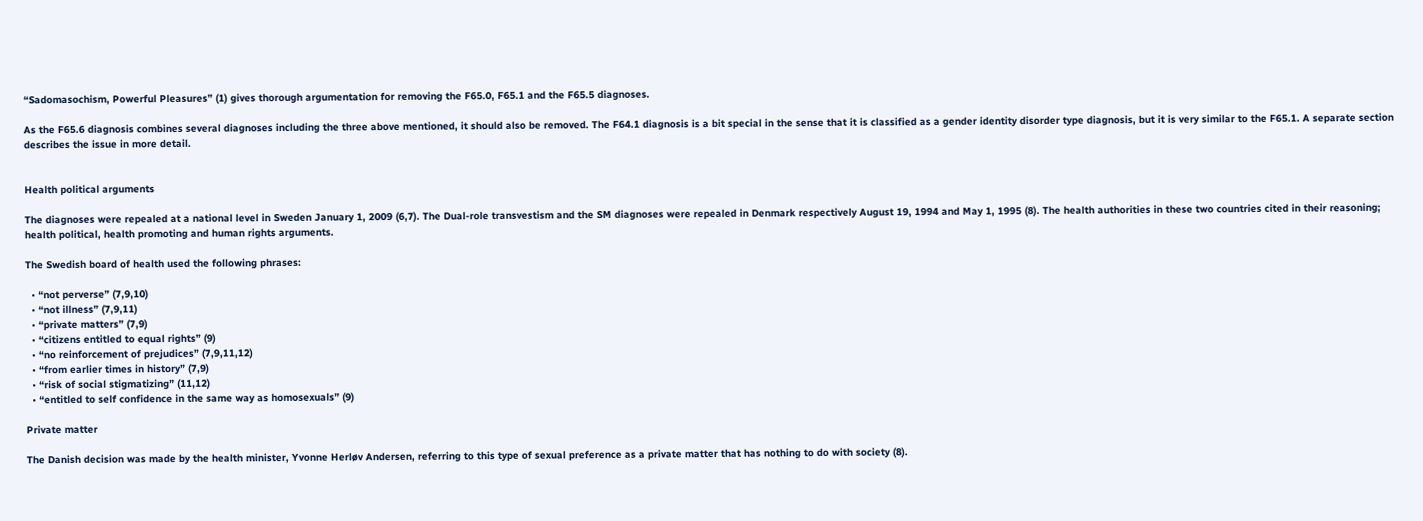“Sadomasochism, Powerful Pleasures” (1) gives thorough argumentation for removing the F65.0, F65.1 and the F65.5 diagnoses.

As the F65.6 diagnosis combines several diagnoses including the three above mentioned, it should also be removed. The F64.1 diagnosis is a bit special in the sense that it is classified as a gender identity disorder type diagnosis, but it is very similar to the F65.1. A separate section describes the issue in more detail.


Health political arguments

The diagnoses were repealed at a national level in Sweden January 1, 2009 (6,7). The Dual-role transvestism and the SM diagnoses were repealed in Denmark respectively August 19, 1994 and May 1, 1995 (8). The health authorities in these two countries cited in their reasoning; health political, health promoting and human rights arguments.

The Swedish board of health used the following phrases:

  • “not perverse” (7,9,10)
  • “not illness” (7,9,11)
  • “private matters” (7,9)
  • “citizens entitled to equal rights” (9)
  • “no reinforcement of prejudices” (7,9,11,12)
  • “from earlier times in history” (7,9)
  • “risk of social stigmatizing” (11,12)
  • “entitled to self confidence in the same way as homosexuals” (9)

Private matter

The Danish decision was made by the health minister, Yvonne Herløv Andersen, referring to this type of sexual preference as a private matter that has nothing to do with society (8).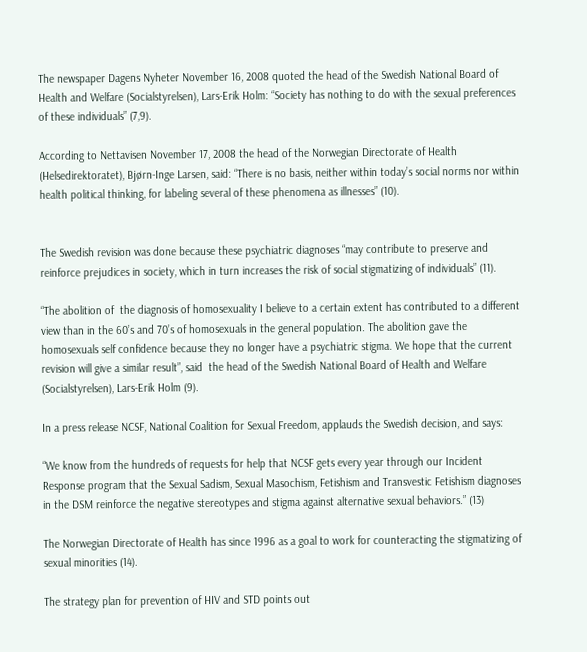The newspaper Dagens Nyheter November 16, 2008 quoted the head of the Swedish National Board of Health and Welfare (Socialstyrelsen), Lars-Erik Holm: “Society has nothing to do with the sexual preferences of these individuals” (7,9).

According to Nettavisen November 17, 2008 the head of the Norwegian Directorate of Health (Helsedirektoratet), Bjørn-Inge Larsen, said: “There is no basis, neither within today’s social norms nor within health political thinking, for labeling several of these phenomena as illnesses” (10).


The Swedish revision was done because these psychiatric diagnoses “may contribute to preserve and reinforce prejudices in society, which in turn increases the risk of social stigmatizing of individuals” (11).

“The abolition of  the diagnosis of homosexuality I believe to a certain extent has contributed to a different view than in the 60’s and 70’s of homosexuals in the general population. The abolition gave the homosexuals self confidence because they no longer have a psychiatric stigma. We hope that the current revision will give a similar result”, said  the head of the Swedish National Board of Health and Welfare (Socialstyrelsen), Lars-Erik Holm (9).

In a press release NCSF, National Coalition for Sexual Freedom, applauds the Swedish decision, and says:

“We know from the hundreds of requests for help that NCSF gets every year through our Incident Response program that the Sexual Sadism, Sexual Masochism, Fetishism and Transvestic Fetishism diagnoses in the DSM reinforce the negative stereotypes and stigma against alternative sexual behaviors.” (13)

The Norwegian Directorate of Health has since 1996 as a goal to work for counteracting the stigmatizing of sexual minorities (14).

The strategy plan for prevention of HIV and STD points out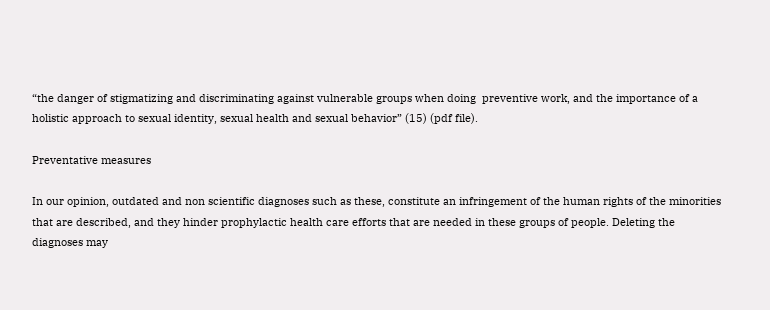“the danger of stigmatizing and discriminating against vulnerable groups when doing  preventive work, and the importance of a holistic approach to sexual identity, sexual health and sexual behavior” (15) (pdf file).

Preventative measures

In our opinion, outdated and non scientific diagnoses such as these, constitute an infringement of the human rights of the minorities that are described, and they hinder prophylactic health care efforts that are needed in these groups of people. Deleting the diagnoses may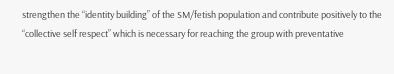strengthen the “identity building” of the SM/fetish population and contribute positively to the “collective self respect” which is necessary for reaching the group with preventative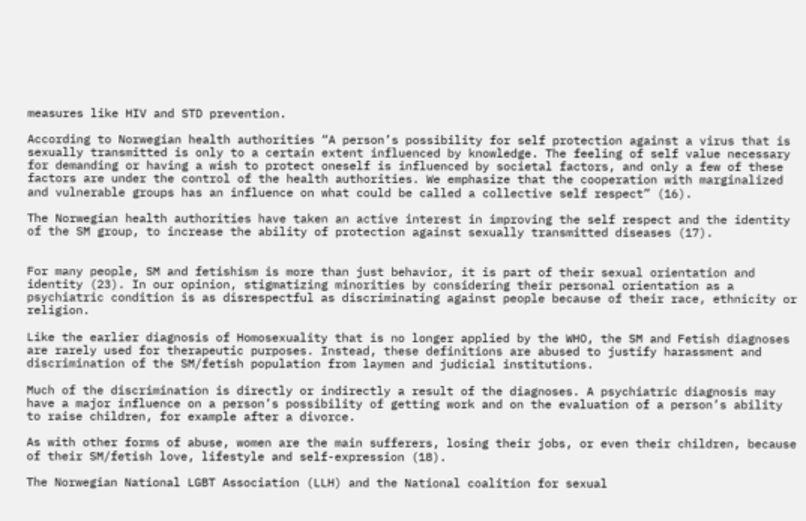measures like HIV and STD prevention.

According to Norwegian health authorities “A person’s possibility for self protection against a virus that is sexually transmitted is only to a certain extent influenced by knowledge. The feeling of self value necessary for demanding or having a wish to protect oneself is influenced by societal factors, and only a few of these factors are under the control of the health authorities. We emphasize that the cooperation with marginalized and vulnerable groups has an influence on what could be called a collective self respect” (16).

The Norwegian health authorities have taken an active interest in improving the self respect and the identity of the SM group, to increase the ability of protection against sexually transmitted diseases (17).


For many people, SM and fetishism is more than just behavior, it is part of their sexual orientation and identity (23). In our opinion, stigmatizing minorities by considering their personal orientation as a psychiatric condition is as disrespectful as discriminating against people because of their race, ethnicity or religion.

Like the earlier diagnosis of Homosexuality that is no longer applied by the WHO, the SM and Fetish diagnoses are rarely used for therapeutic purposes. Instead, these definitions are abused to justify harassment and discrimination of the SM/fetish population from laymen and judicial institutions.

Much of the discrimination is directly or indirectly a result of the diagnoses. A psychiatric diagnosis may have a major influence on a person’s possibility of getting work and on the evaluation of a person’s ability to raise children, for example after a divorce.

As with other forms of abuse, women are the main sufferers, losing their jobs, or even their children, because of their SM/fetish love, lifestyle and self-expression (18).

The Norwegian National LGBT Association (LLH) and the National coalition for sexual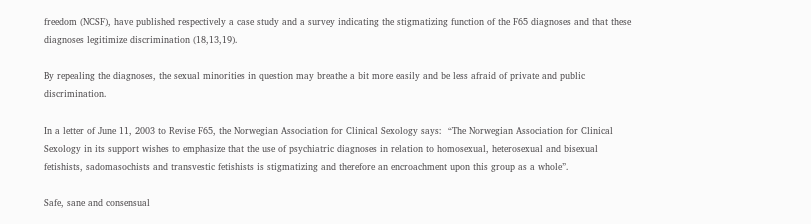freedom (NCSF), have published respectively a case study and a survey indicating the stigmatizing function of the F65 diagnoses and that these diagnoses legitimize discrimination (18,13,19).

By repealing the diagnoses, the sexual minorities in question may breathe a bit more easily and be less afraid of private and public discrimination.

In a letter of June 11, 2003 to Revise F65, the Norwegian Association for Clinical Sexology says:  “The Norwegian Association for Clinical Sexology in its support wishes to emphasize that the use of psychiatric diagnoses in relation to homosexual, heterosexual and bisexual fetishists, sadomasochists and transvestic fetishists is stigmatizing and therefore an encroachment upon this group as a whole”.

Safe, sane and consensual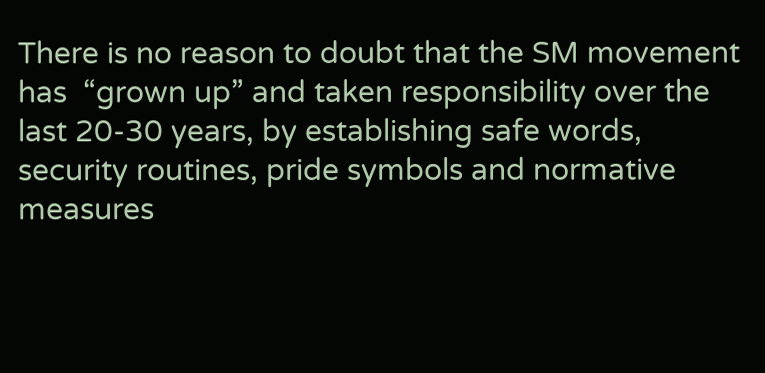There is no reason to doubt that the SM movement has  “grown up” and taken responsibility over the last 20-30 years, by establishing safe words, security routines, pride symbols and normative measures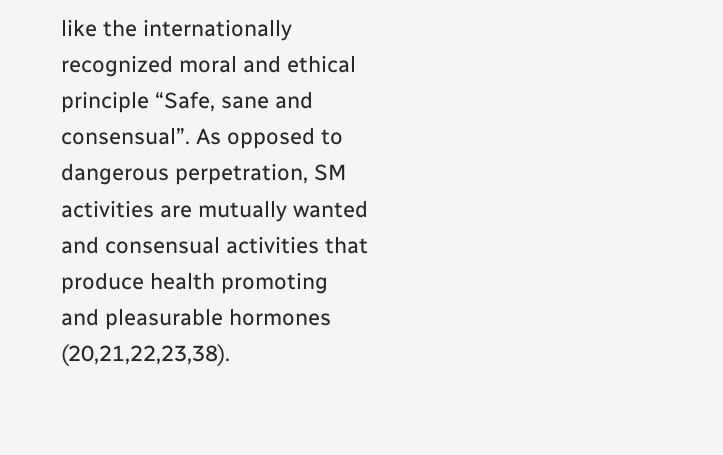like the internationally recognized moral and ethical principle “Safe, sane and consensual”. As opposed to dangerous perpetration, SM activities are mutually wanted and consensual activities that produce health promoting and pleasurable hormones (20,21,22,23,38).